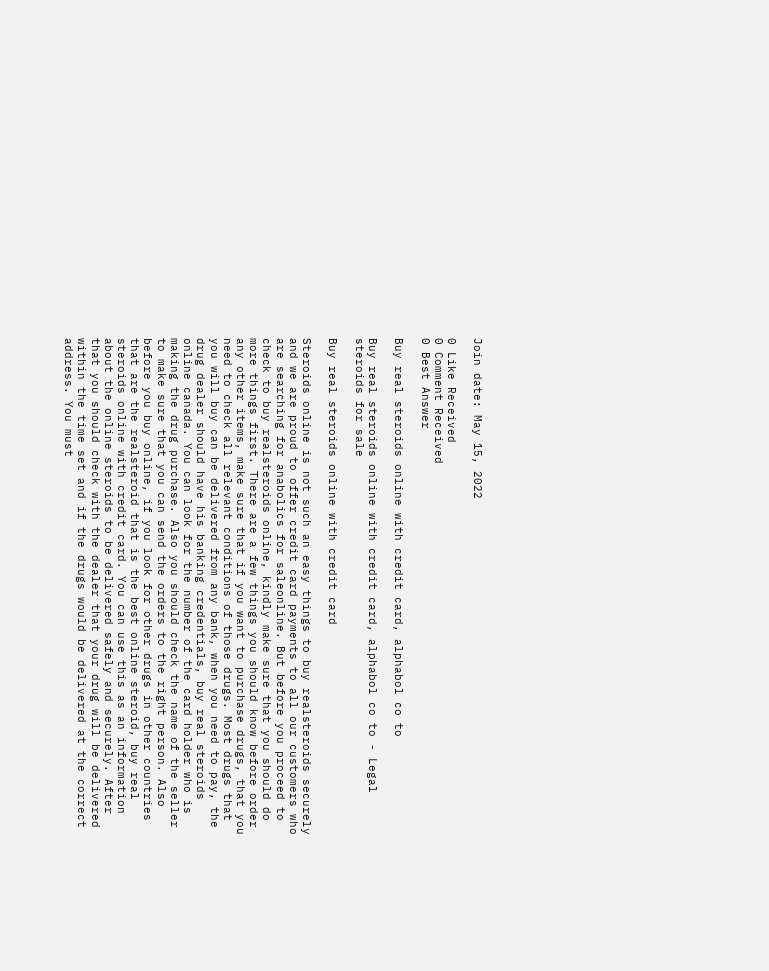Join date: May 15, 2022

0 Like Received
0 Comment Received
0 Best Answer

Buy real steroids online with credit card, alphabol co to

Buy real steroids online with credit card, alphabol co to - Legal steroids for sale

Buy real steroids online with credit card

Steroids online is not such an easy things to buy realsteroids securely and we are proud to offer credit card payments to all our customers who are searching for anabolics for saleonline. But before you proceed to check to buy realsteroids online, kindly make sure that you should do more things first. There are a few things you should know before order any other items, make sure that if you want to purchase drugs, that you need to check all relevant conditions of those drugs. Most drugs that you will buy can be delivered from any bank, when you need to pay, the drug dealer should have his banking credentials, buy real steroids online canada. You can look for the number of the card holder who is making the drug purchase. Also you should check the name of the seller to make sure that you can send the orders to the right person. Also before you buy online, if you look for other drugs in other countries that are the realsteroid that is the best online steroid, buy real steroids online with credit card. You can use this as an information about the online steroids to be delivered safely and securely. After that you should check with the dealer that your drug will be delivered within the time set and if the drugs would be delivered at the correct address. You must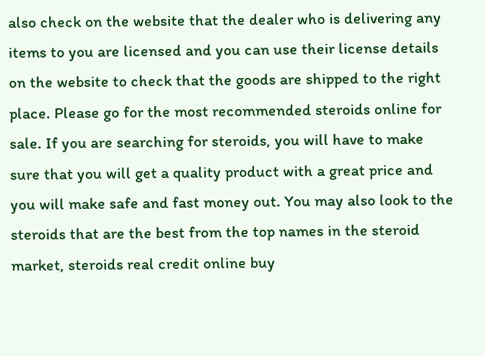also check on the website that the dealer who is delivering any items to you are licensed and you can use their license details on the website to check that the goods are shipped to the right place. Please go for the most recommended steroids online for sale. If you are searching for steroids, you will have to make sure that you will get a quality product with a great price and you will make safe and fast money out. You may also look to the steroids that are the best from the top names in the steroid market, steroids real credit online buy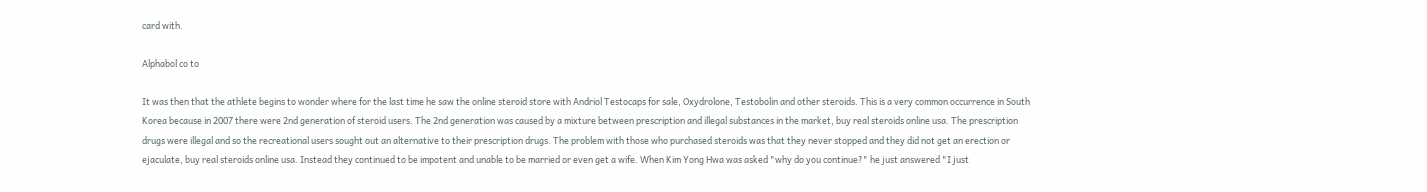card with.

Alphabol co to

It was then that the athlete begins to wonder where for the last time he saw the online steroid store with Andriol Testocaps for sale, Oxydrolone, Testobolin and other steroids. This is a very common occurrence in South Korea because in 2007 there were 2nd generation of steroid users. The 2nd generation was caused by a mixture between prescription and illegal substances in the market, buy real steroids online usa. The prescription drugs were illegal and so the recreational users sought out an alternative to their prescription drugs. The problem with those who purchased steroids was that they never stopped and they did not get an erection or ejaculate, buy real steroids online usa. Instead they continued to be impotent and unable to be married or even get a wife. When Kim Yong Hwa was asked "why do you continue?" he just answered "I just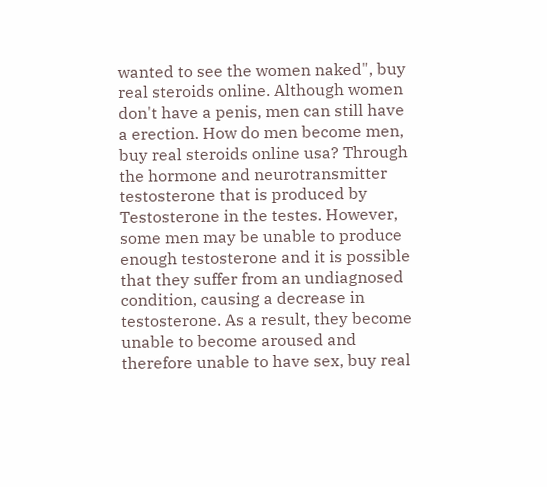wanted to see the women naked", buy real steroids online. Although women don't have a penis, men can still have a erection. How do men become men, buy real steroids online usa? Through the hormone and neurotransmitter testosterone that is produced by Testosterone in the testes. However, some men may be unable to produce enough testosterone and it is possible that they suffer from an undiagnosed condition, causing a decrease in testosterone. As a result, they become unable to become aroused and therefore unable to have sex, buy real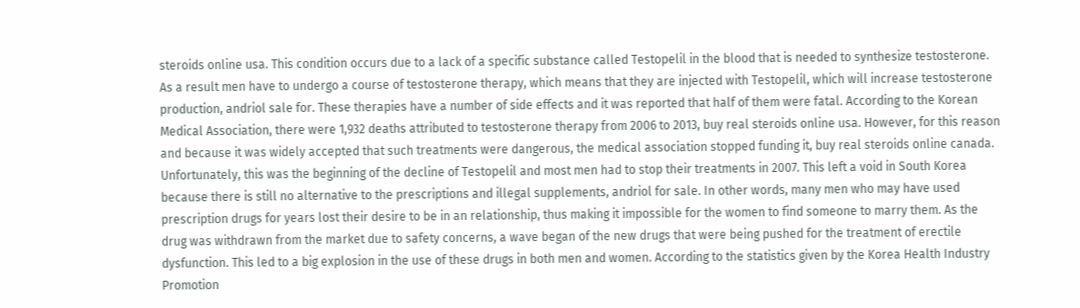steroids online usa. This condition occurs due to a lack of a specific substance called Testopelil in the blood that is needed to synthesize testosterone. As a result men have to undergo a course of testosterone therapy, which means that they are injected with Testopelil, which will increase testosterone production, andriol sale for. These therapies have a number of side effects and it was reported that half of them were fatal. According to the Korean Medical Association, there were 1,932 deaths attributed to testosterone therapy from 2006 to 2013, buy real steroids online usa. However, for this reason and because it was widely accepted that such treatments were dangerous, the medical association stopped funding it, buy real steroids online canada. Unfortunately, this was the beginning of the decline of Testopelil and most men had to stop their treatments in 2007. This left a void in South Korea because there is still no alternative to the prescriptions and illegal supplements, andriol for sale. In other words, many men who may have used prescription drugs for years lost their desire to be in an relationship, thus making it impossible for the women to find someone to marry them. As the drug was withdrawn from the market due to safety concerns, a wave began of the new drugs that were being pushed for the treatment of erectile dysfunction. This led to a big explosion in the use of these drugs in both men and women. According to the statistics given by the Korea Health Industry Promotion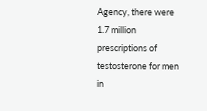Agency, there were 1.7 million prescriptions of testosterone for men in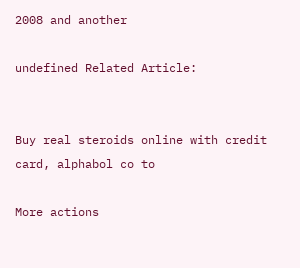2008 and another

undefined Related Article:


Buy real steroids online with credit card, alphabol co to

More actions